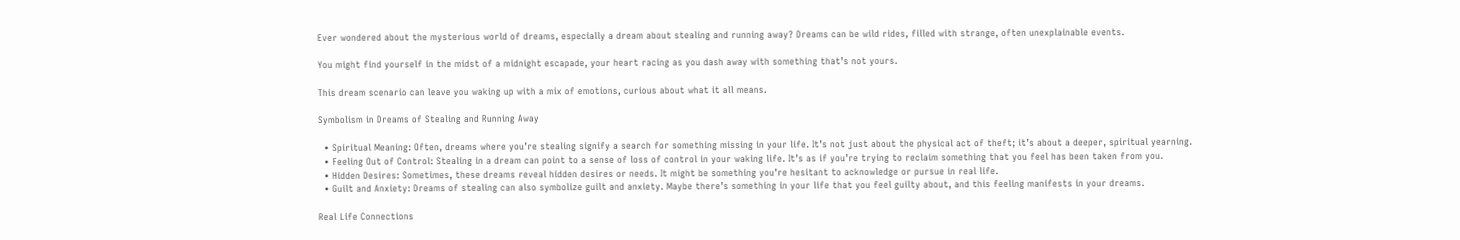Ever wondered about the mysterious world of dreams, especially a dream about stealing and running away? Dreams can be wild rides, filled with strange, often unexplainable events.

You might find yourself in the midst of a midnight escapade, your heart racing as you dash away with something that’s not yours.

This dream scenario can leave you waking up with a mix of emotions, curious about what it all means.

Symbolism in Dreams of Stealing and Running Away

  • Spiritual Meaning: Often, dreams where you’re stealing signify a search for something missing in your life. It’s not just about the physical act of theft; it’s about a deeper, spiritual yearning.
  • Feeling Out of Control: Stealing in a dream can point to a sense of loss of control in your waking life. It’s as if you’re trying to reclaim something that you feel has been taken from you.
  • Hidden Desires: Sometimes, these dreams reveal hidden desires or needs. It might be something you’re hesitant to acknowledge or pursue in real life.
  • Guilt and Anxiety: Dreams of stealing can also symbolize guilt and anxiety. Maybe there’s something in your life that you feel guilty about, and this feeling manifests in your dreams.

Real Life Connections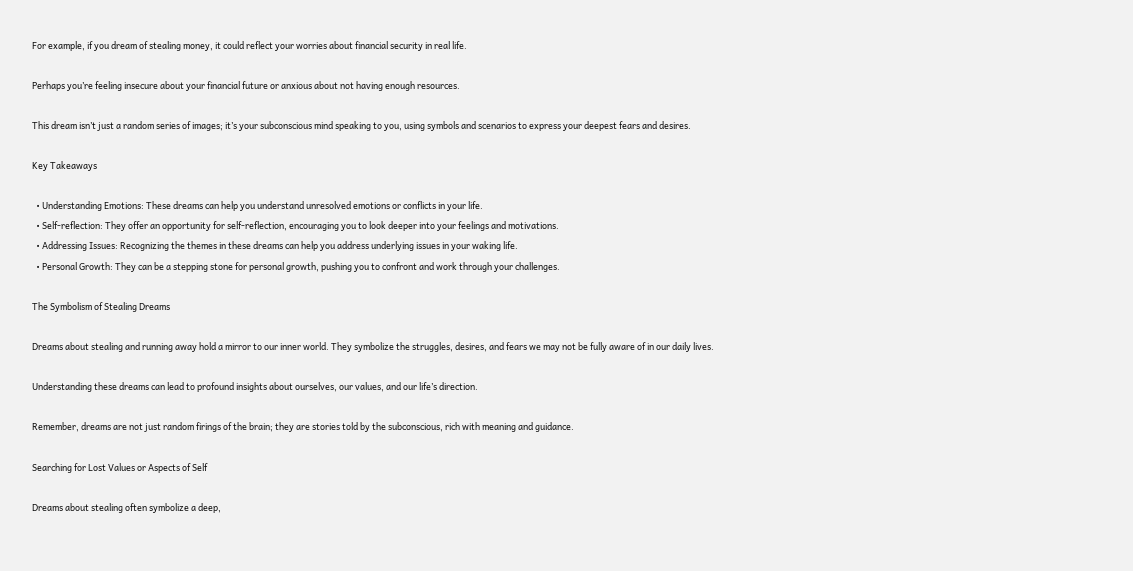For example, if you dream of stealing money, it could reflect your worries about financial security in real life.

Perhaps you’re feeling insecure about your financial future or anxious about not having enough resources.

This dream isn’t just a random series of images; it’s your subconscious mind speaking to you, using symbols and scenarios to express your deepest fears and desires.

Key Takeaways

  • Understanding Emotions: These dreams can help you understand unresolved emotions or conflicts in your life.
  • Self-reflection: They offer an opportunity for self-reflection, encouraging you to look deeper into your feelings and motivations.
  • Addressing Issues: Recognizing the themes in these dreams can help you address underlying issues in your waking life.
  • Personal Growth: They can be a stepping stone for personal growth, pushing you to confront and work through your challenges.

The Symbolism of Stealing Dreams

Dreams about stealing and running away hold a mirror to our inner world. They symbolize the struggles, desires, and fears we may not be fully aware of in our daily lives.

Understanding these dreams can lead to profound insights about ourselves, our values, and our life’s direction.

Remember, dreams are not just random firings of the brain; they are stories told by the subconscious, rich with meaning and guidance.

Searching for Lost Values or Aspects of Self

Dreams about stealing often symbolize a deep,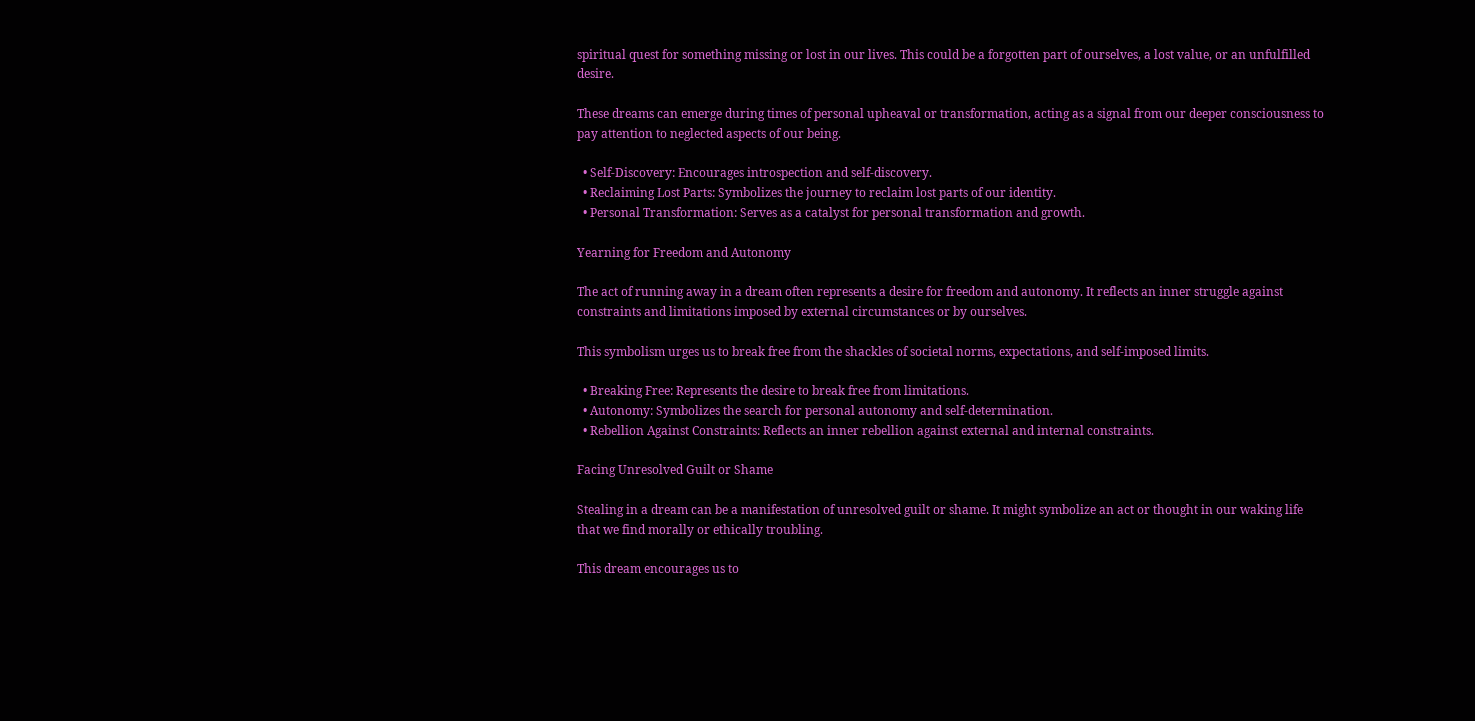spiritual quest for something missing or lost in our lives. This could be a forgotten part of ourselves, a lost value, or an unfulfilled desire.

These dreams can emerge during times of personal upheaval or transformation, acting as a signal from our deeper consciousness to pay attention to neglected aspects of our being.

  • Self-Discovery: Encourages introspection and self-discovery.
  • Reclaiming Lost Parts: Symbolizes the journey to reclaim lost parts of our identity.
  • Personal Transformation: Serves as a catalyst for personal transformation and growth.

Yearning for Freedom and Autonomy

The act of running away in a dream often represents a desire for freedom and autonomy. It reflects an inner struggle against constraints and limitations imposed by external circumstances or by ourselves.

This symbolism urges us to break free from the shackles of societal norms, expectations, and self-imposed limits.

  • Breaking Free: Represents the desire to break free from limitations.
  • Autonomy: Symbolizes the search for personal autonomy and self-determination.
  • Rebellion Against Constraints: Reflects an inner rebellion against external and internal constraints.

Facing Unresolved Guilt or Shame

Stealing in a dream can be a manifestation of unresolved guilt or shame. It might symbolize an act or thought in our waking life that we find morally or ethically troubling.

This dream encourages us to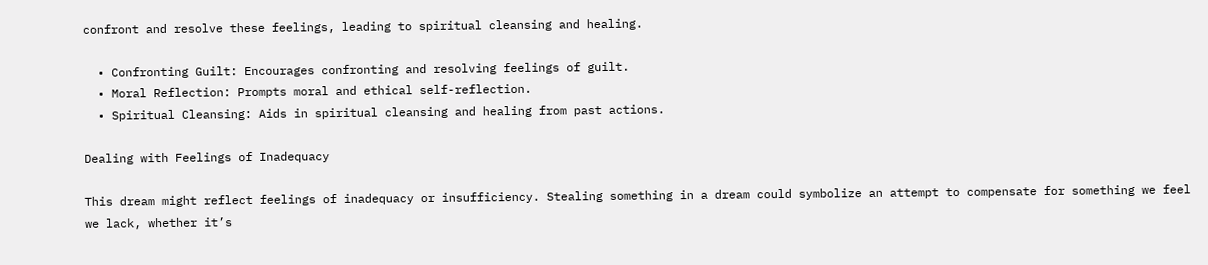confront and resolve these feelings, leading to spiritual cleansing and healing.

  • Confronting Guilt: Encourages confronting and resolving feelings of guilt.
  • Moral Reflection: Prompts moral and ethical self-reflection.
  • Spiritual Cleansing: Aids in spiritual cleansing and healing from past actions.

Dealing with Feelings of Inadequacy

This dream might reflect feelings of inadequacy or insufficiency. Stealing something in a dream could symbolize an attempt to compensate for something we feel we lack, whether it’s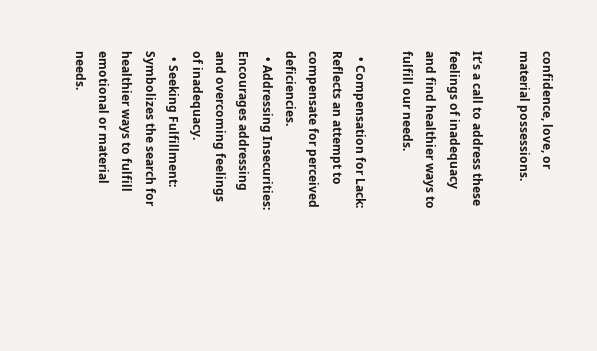confidence, love, or material possessions.

It’s a call to address these feelings of inadequacy and find healthier ways to fulfill our needs.

  • Compensation for Lack: Reflects an attempt to compensate for perceived deficiencies.
  • Addressing Insecurities: Encourages addressing and overcoming feelings of inadequacy.
  • Seeking Fulfillment: Symbolizes the search for healthier ways to fulfill emotional or material needs.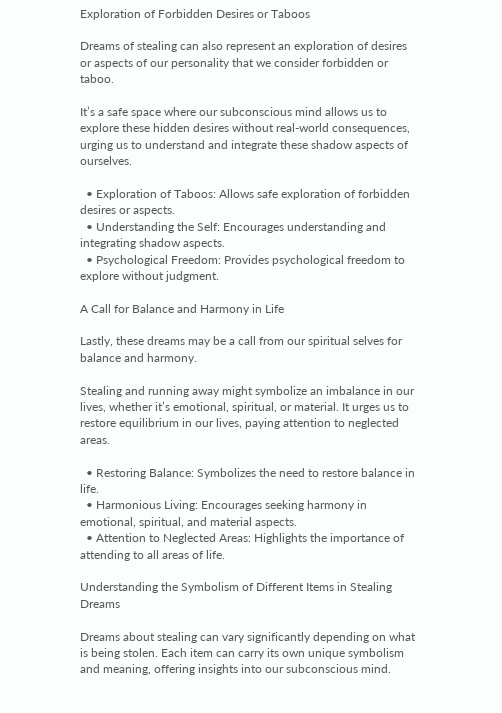Exploration of Forbidden Desires or Taboos

Dreams of stealing can also represent an exploration of desires or aspects of our personality that we consider forbidden or taboo.

It’s a safe space where our subconscious mind allows us to explore these hidden desires without real-world consequences, urging us to understand and integrate these shadow aspects of ourselves.

  • Exploration of Taboos: Allows safe exploration of forbidden desires or aspects.
  • Understanding the Self: Encourages understanding and integrating shadow aspects.
  • Psychological Freedom: Provides psychological freedom to explore without judgment.

A Call for Balance and Harmony in Life

Lastly, these dreams may be a call from our spiritual selves for balance and harmony.

Stealing and running away might symbolize an imbalance in our lives, whether it’s emotional, spiritual, or material. It urges us to restore equilibrium in our lives, paying attention to neglected areas.

  • Restoring Balance: Symbolizes the need to restore balance in life.
  • Harmonious Living: Encourages seeking harmony in emotional, spiritual, and material aspects.
  • Attention to Neglected Areas: Highlights the importance of attending to all areas of life.

Understanding the Symbolism of Different Items in Stealing Dreams

Dreams about stealing can vary significantly depending on what is being stolen. Each item can carry its own unique symbolism and meaning, offering insights into our subconscious mind.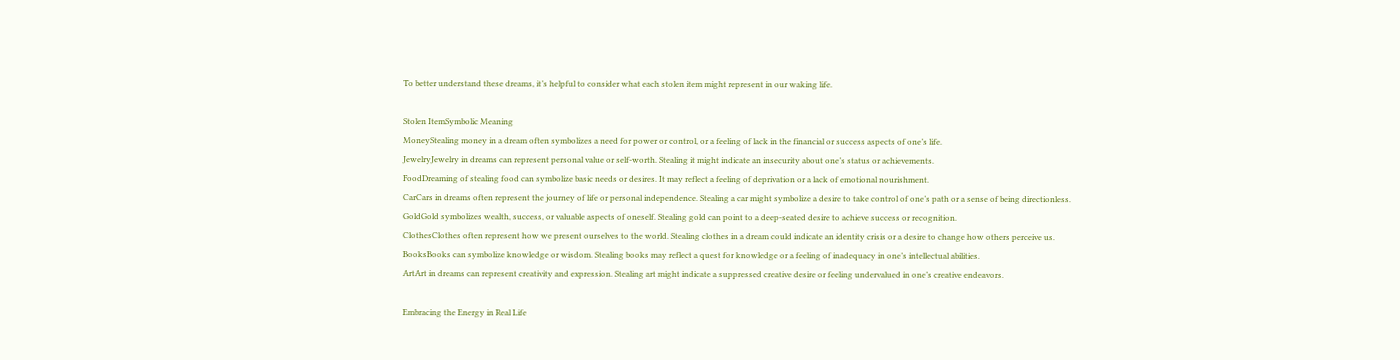To better understand these dreams, it’s helpful to consider what each stolen item might represent in our waking life.

Stolen ItemSymbolic Meaning
MoneyStealing money in a dream often symbolizes a need for power or control, or a feeling of lack in the financial or success aspects of one’s life.
JewelryJewelry in dreams can represent personal value or self-worth. Stealing it might indicate an insecurity about one’s status or achievements.
FoodDreaming of stealing food can symbolize basic needs or desires. It may reflect a feeling of deprivation or a lack of emotional nourishment.
CarCars in dreams often represent the journey of life or personal independence. Stealing a car might symbolize a desire to take control of one’s path or a sense of being directionless.
GoldGold symbolizes wealth, success, or valuable aspects of oneself. Stealing gold can point to a deep-seated desire to achieve success or recognition.
ClothesClothes often represent how we present ourselves to the world. Stealing clothes in a dream could indicate an identity crisis or a desire to change how others perceive us.
BooksBooks can symbolize knowledge or wisdom. Stealing books may reflect a quest for knowledge or a feeling of inadequacy in one’s intellectual abilities.
ArtArt in dreams can represent creativity and expression. Stealing art might indicate a suppressed creative desire or feeling undervalued in one’s creative endeavors.

Embracing the Energy in Real Life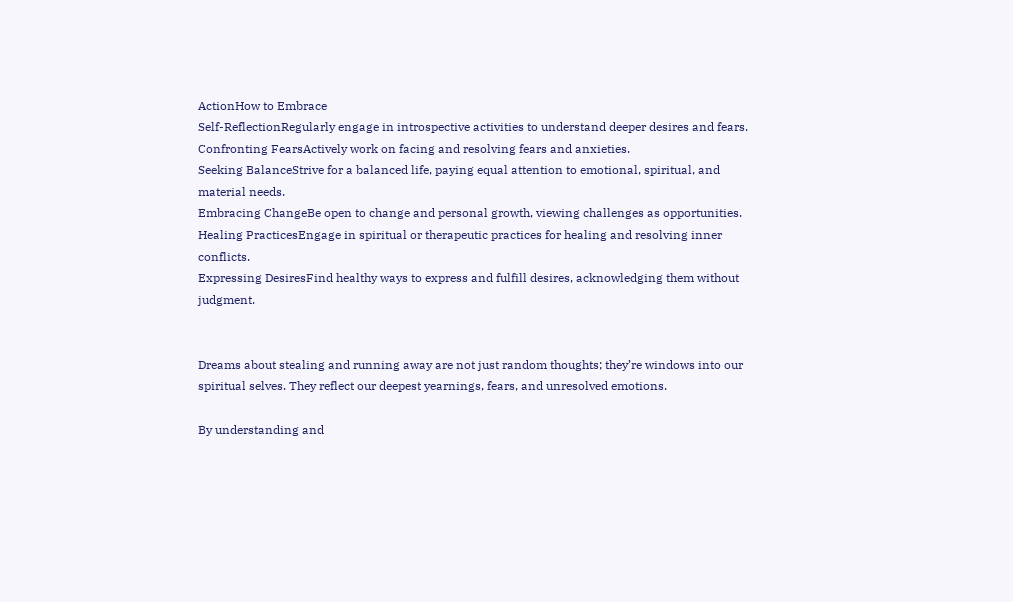ActionHow to Embrace
Self-ReflectionRegularly engage in introspective activities to understand deeper desires and fears.
Confronting FearsActively work on facing and resolving fears and anxieties.
Seeking BalanceStrive for a balanced life, paying equal attention to emotional, spiritual, and material needs.
Embracing ChangeBe open to change and personal growth, viewing challenges as opportunities.
Healing PracticesEngage in spiritual or therapeutic practices for healing and resolving inner conflicts.
Expressing DesiresFind healthy ways to express and fulfill desires, acknowledging them without judgment.


Dreams about stealing and running away are not just random thoughts; they’re windows into our spiritual selves. They reflect our deepest yearnings, fears, and unresolved emotions.

By understanding and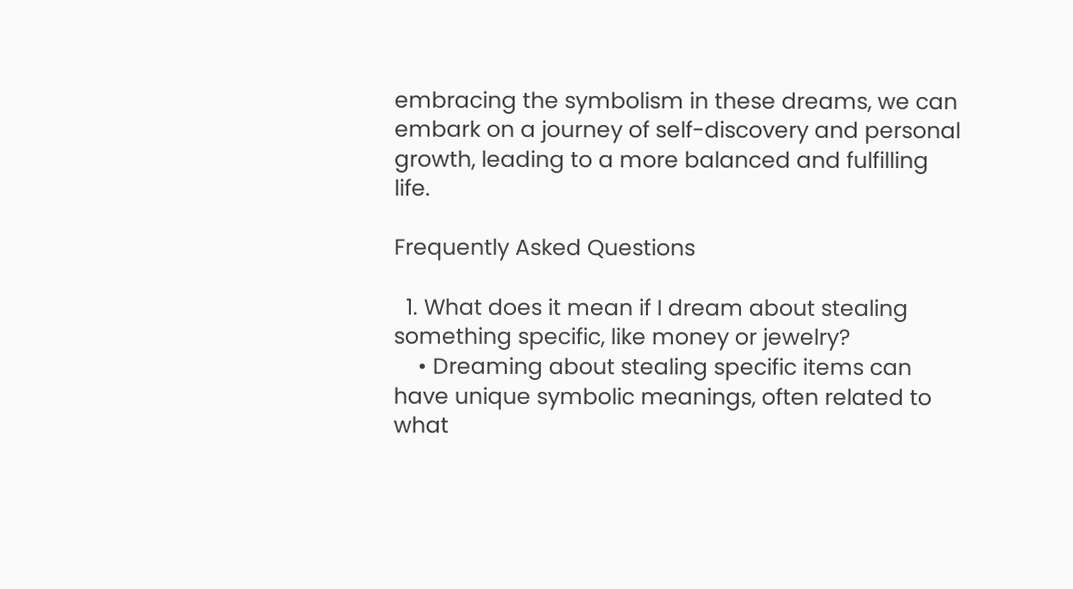embracing the symbolism in these dreams, we can embark on a journey of self-discovery and personal growth, leading to a more balanced and fulfilling life.

Frequently Asked Questions

  1. What does it mean if I dream about stealing something specific, like money or jewelry?
    • Dreaming about stealing specific items can have unique symbolic meanings, often related to what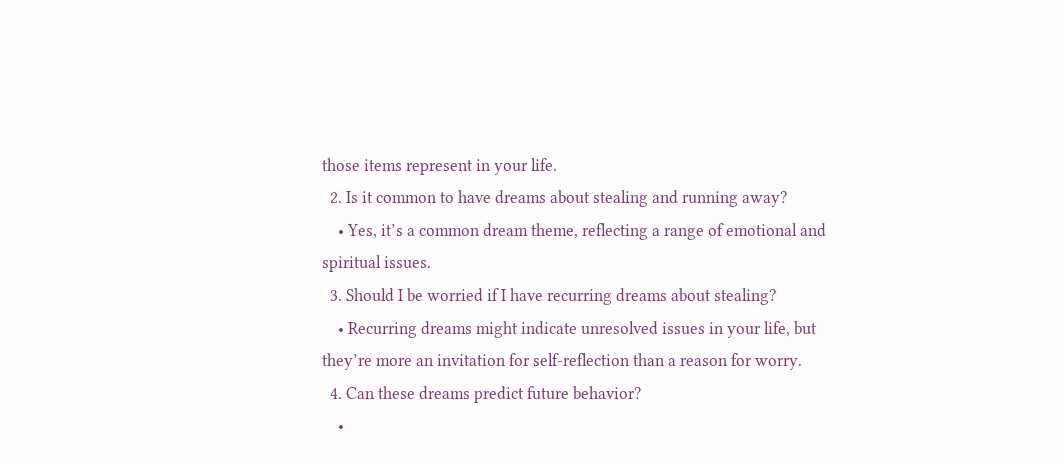those items represent in your life.
  2. Is it common to have dreams about stealing and running away?
    • Yes, it’s a common dream theme, reflecting a range of emotional and spiritual issues.
  3. Should I be worried if I have recurring dreams about stealing?
    • Recurring dreams might indicate unresolved issues in your life, but they’re more an invitation for self-reflection than a reason for worry.
  4. Can these dreams predict future behavior?
    •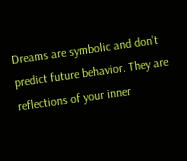Dreams are symbolic and don’t predict future behavior. They are reflections of your inner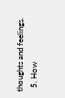thoughts and feelings.
  5. How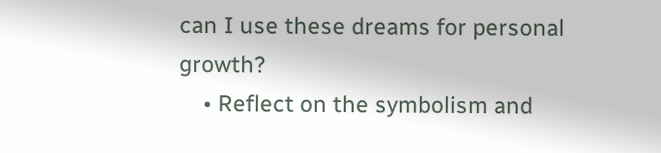can I use these dreams for personal growth?
    • Reflect on the symbolism and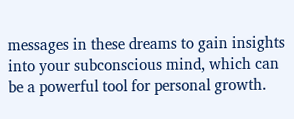messages in these dreams to gain insights into your subconscious mind, which can be a powerful tool for personal growth.